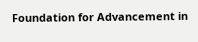Foundation for Advancement in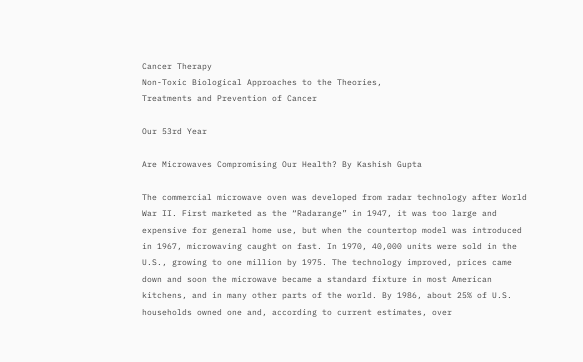Cancer Therapy
Non-Toxic Biological Approaches to the Theories,
Treatments and Prevention of Cancer

Our 53rd Year

Are Microwaves Compromising Our Health? By Kashish Gupta

The commercial microwave oven was developed from radar technology after World War II. First marketed as the “Radarange” in 1947, it was too large and expensive for general home use, but when the countertop model was introduced in 1967, microwaving caught on fast. In 1970, 40,000 units were sold in the U.S., growing to one million by 1975. The technology improved, prices came down and soon the microwave became a standard fixture in most American kitchens, and in many other parts of the world. By 1986, about 25% of U.S. households owned one and, according to current estimates, over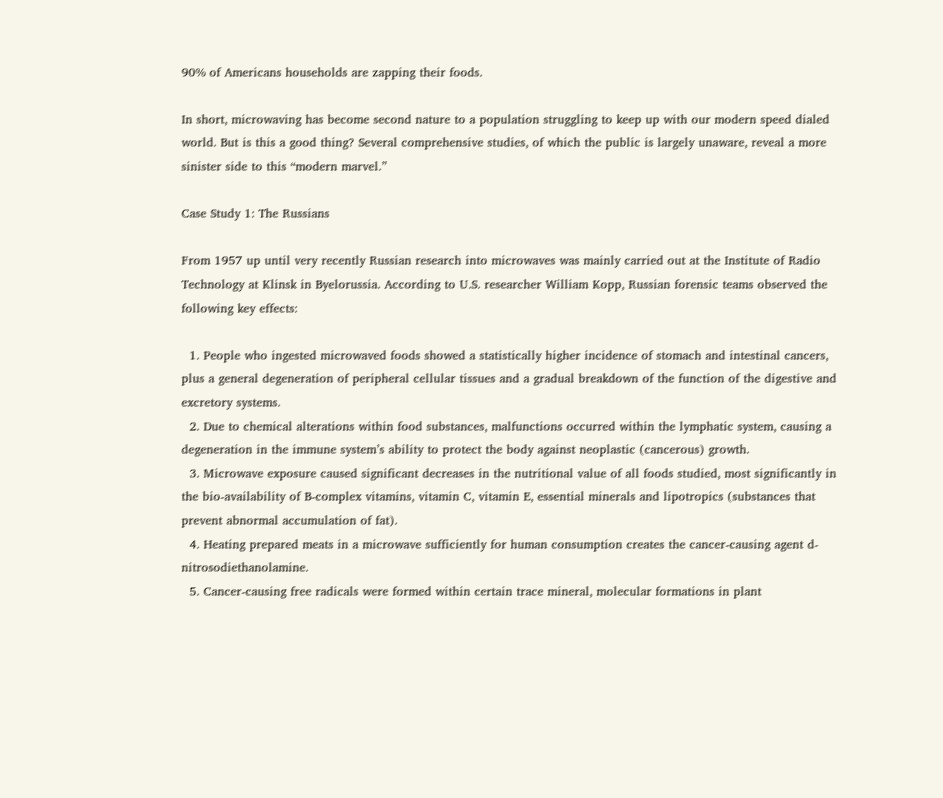90% of Americans households are zapping their foods.

In short, microwaving has become second nature to a population struggling to keep up with our modern speed dialed world. But is this a good thing? Several comprehensive studies, of which the public is largely unaware, reveal a more sinister side to this “modern marvel.”

Case Study 1: The Russians

From 1957 up until very recently Russian research into microwaves was mainly carried out at the Institute of Radio Technology at Klinsk in Byelorussia. According to U.S. researcher William Kopp, Russian forensic teams observed the following key effects:

  1. People who ingested microwaved foods showed a statistically higher incidence of stomach and intestinal cancers, plus a general degeneration of peripheral cellular tissues and a gradual breakdown of the function of the digestive and excretory systems.
  2. Due to chemical alterations within food substances, malfunctions occurred within the lymphatic system, causing a degeneration in the immune system’s ability to protect the body against neoplastic (cancerous) growth.
  3. Microwave exposure caused significant decreases in the nutritional value of all foods studied, most significantly in the bio-availability of B-complex vitamins, vitamin C, vitamin E, essential minerals and lipotropics (substances that prevent abnormal accumulation of fat).
  4. Heating prepared meats in a microwave sufficiently for human consumption creates the cancer-causing agent d-nitrosodiethanolamine.
  5. Cancer-causing free radicals were formed within certain trace mineral, molecular formations in plant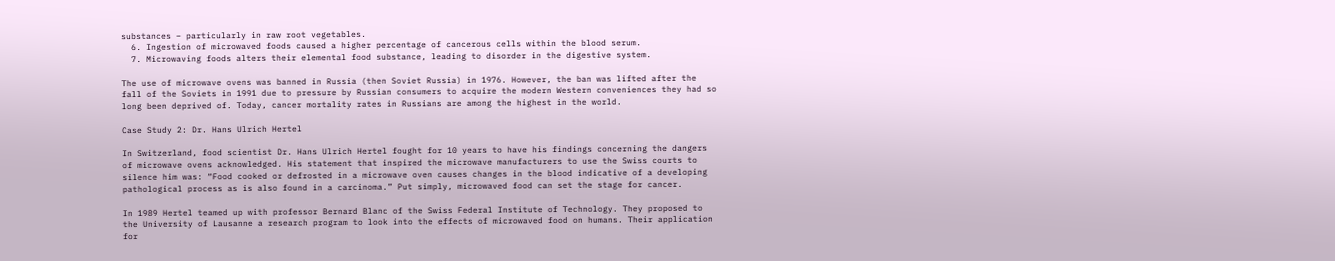substances – particularly in raw root vegetables.
  6. Ingestion of microwaved foods caused a higher percentage of cancerous cells within the blood serum.
  7. Microwaving foods alters their elemental food substance, leading to disorder in the digestive system.

The use of microwave ovens was banned in Russia (then Soviet Russia) in 1976. However, the ban was lifted after the fall of the Soviets in 1991 due to pressure by Russian consumers to acquire the modern Western conveniences they had so long been deprived of. Today, cancer mortality rates in Russians are among the highest in the world.

Case Study 2: Dr. Hans Ulrich Hertel

In Switzerland, food scientist Dr. Hans Ulrich Hertel fought for 10 years to have his findings concerning the dangers of microwave ovens acknowledged. His statement that inspired the microwave manufacturers to use the Swiss courts to silence him was: “Food cooked or defrosted in a microwave oven causes changes in the blood indicative of a developing pathological process as is also found in a carcinoma.” Put simply, microwaved food can set the stage for cancer.

In 1989 Hertel teamed up with professor Bernard Blanc of the Swiss Federal Institute of Technology. They proposed to the University of Lausanne a research program to look into the effects of microwaved food on humans. Their application for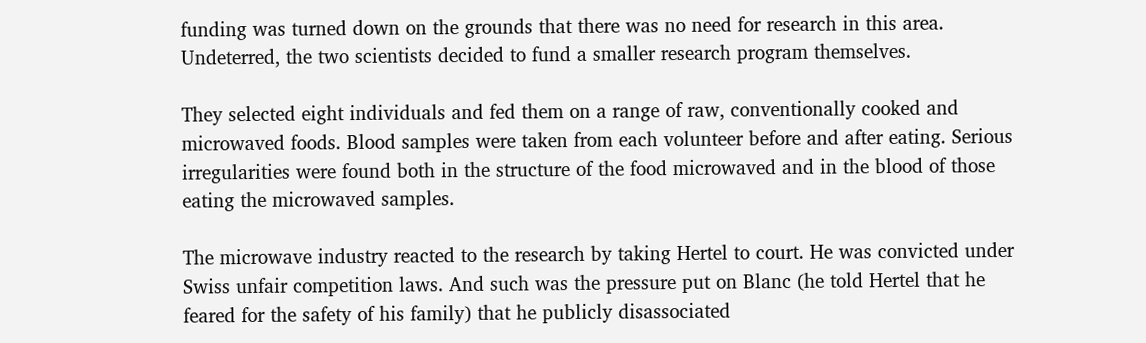funding was turned down on the grounds that there was no need for research in this area. Undeterred, the two scientists decided to fund a smaller research program themselves.

They selected eight individuals and fed them on a range of raw, conventionally cooked and microwaved foods. Blood samples were taken from each volunteer before and after eating. Serious irregularities were found both in the structure of the food microwaved and in the blood of those eating the microwaved samples.

The microwave industry reacted to the research by taking Hertel to court. He was convicted under Swiss unfair competition laws. And such was the pressure put on Blanc (he told Hertel that he feared for the safety of his family) that he publicly disassociated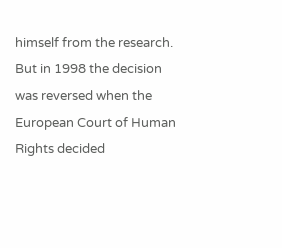himself from the research. But in 1998 the decision was reversed when the European Court of Human Rights decided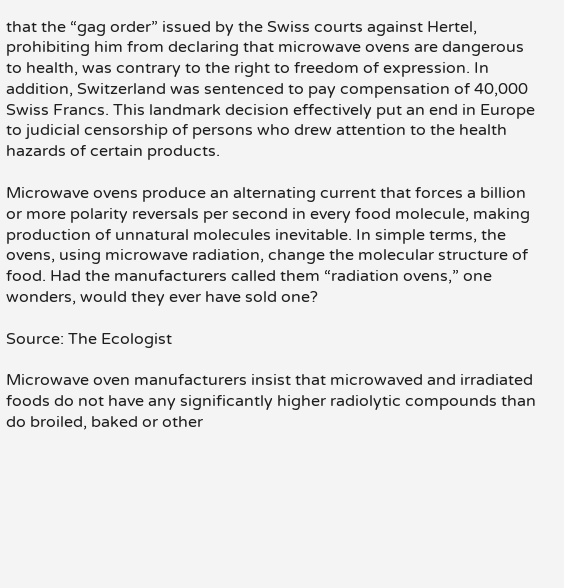that the “gag order” issued by the Swiss courts against Hertel, prohibiting him from declaring that microwave ovens are dangerous to health, was contrary to the right to freedom of expression. In addition, Switzerland was sentenced to pay compensation of 40,000 Swiss Francs. This landmark decision effectively put an end in Europe to judicial censorship of persons who drew attention to the health hazards of certain products.

Microwave ovens produce an alternating current that forces a billion or more polarity reversals per second in every food molecule, making production of unnatural molecules inevitable. In simple terms, the ovens, using microwave radiation, change the molecular structure of food. Had the manufacturers called them “radiation ovens,” one wonders, would they ever have sold one?

Source: The Ecologist

Microwave oven manufacturers insist that microwaved and irradiated foods do not have any significantly higher radiolytic compounds than do broiled, baked or other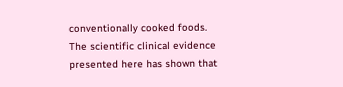conventionally cooked foods. The scientific clinical evidence presented here has shown that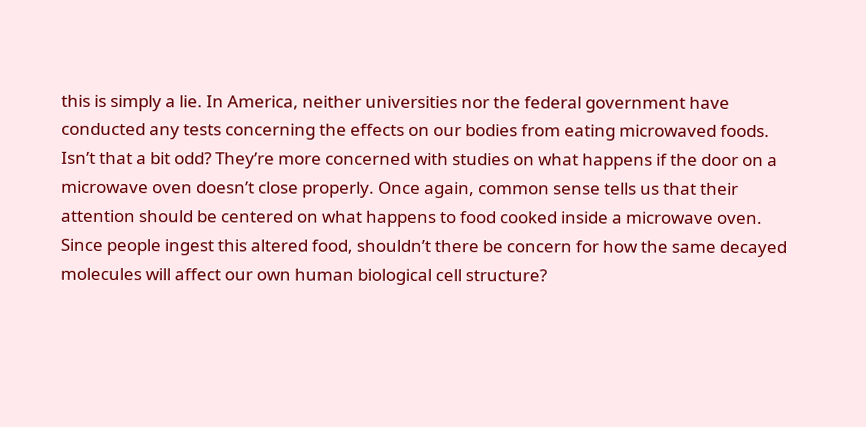this is simply a lie. In America, neither universities nor the federal government have conducted any tests concerning the effects on our bodies from eating microwaved foods. Isn’t that a bit odd? They’re more concerned with studies on what happens if the door on a microwave oven doesn’t close properly. Once again, common sense tells us that their attention should be centered on what happens to food cooked inside a microwave oven. Since people ingest this altered food, shouldn’t there be concern for how the same decayed molecules will affect our own human biological cell structure?